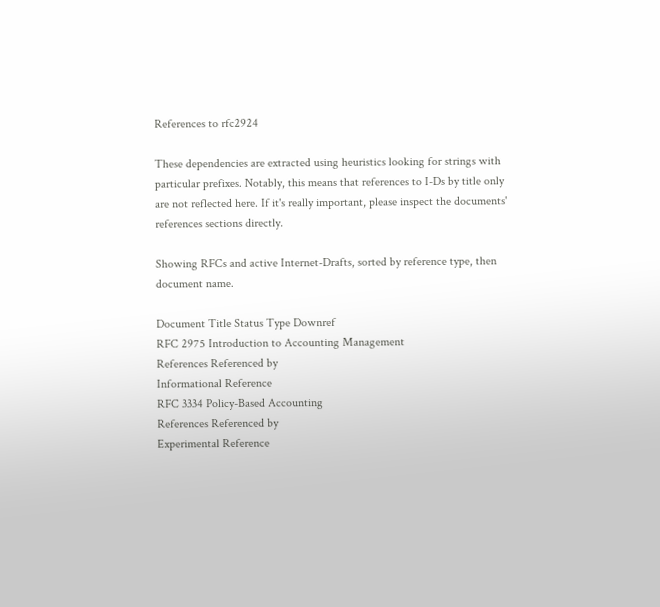References to rfc2924

These dependencies are extracted using heuristics looking for strings with particular prefixes. Notably, this means that references to I-Ds by title only are not reflected here. If it's really important, please inspect the documents' references sections directly.

Showing RFCs and active Internet-Drafts, sorted by reference type, then document name.

Document Title Status Type Downref
RFC 2975 Introduction to Accounting Management
References Referenced by
Informational Reference
RFC 3334 Policy-Based Accounting
References Referenced by
Experimental Reference